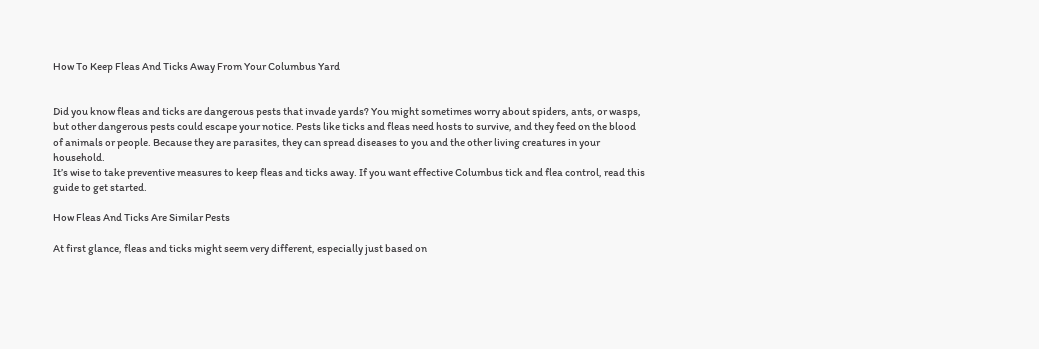How To Keep Fleas And Ticks Away From Your Columbus Yard


Did you know fleas and ticks are dangerous pests that invade yards? You might sometimes worry about spiders, ants, or wasps, but other dangerous pests could escape your notice. Pests like ticks and fleas need hosts to survive, and they feed on the blood of animals or people. Because they are parasites, they can spread diseases to you and the other living creatures in your household.
It’s wise to take preventive measures to keep fleas and ticks away. If you want effective Columbus tick and flea control, read this guide to get started.

How Fleas And Ticks Are Similar Pests

At first glance, fleas and ticks might seem very different, especially just based on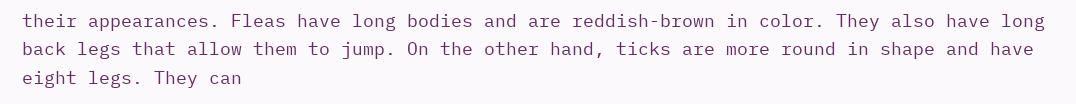their appearances. Fleas have long bodies and are reddish-brown in color. They also have long back legs that allow them to jump. On the other hand, ticks are more round in shape and have eight legs. They can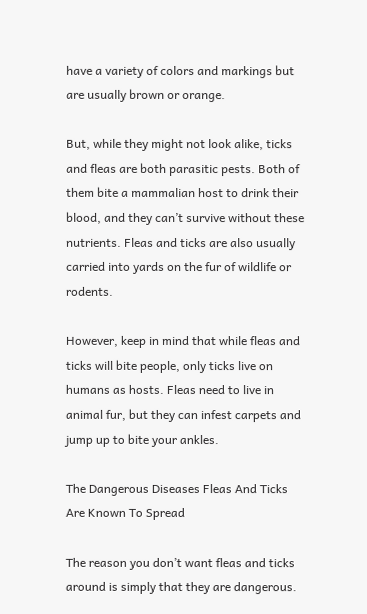have a variety of colors and markings but are usually brown or orange.

But, while they might not look alike, ticks and fleas are both parasitic pests. Both of them bite a mammalian host to drink their blood, and they can’t survive without these nutrients. Fleas and ticks are also usually carried into yards on the fur of wildlife or rodents.

However, keep in mind that while fleas and ticks will bite people, only ticks live on humans as hosts. Fleas need to live in animal fur, but they can infest carpets and jump up to bite your ankles.

The Dangerous Diseases Fleas And Ticks Are Known To Spread

The reason you don’t want fleas and ticks around is simply that they are dangerous.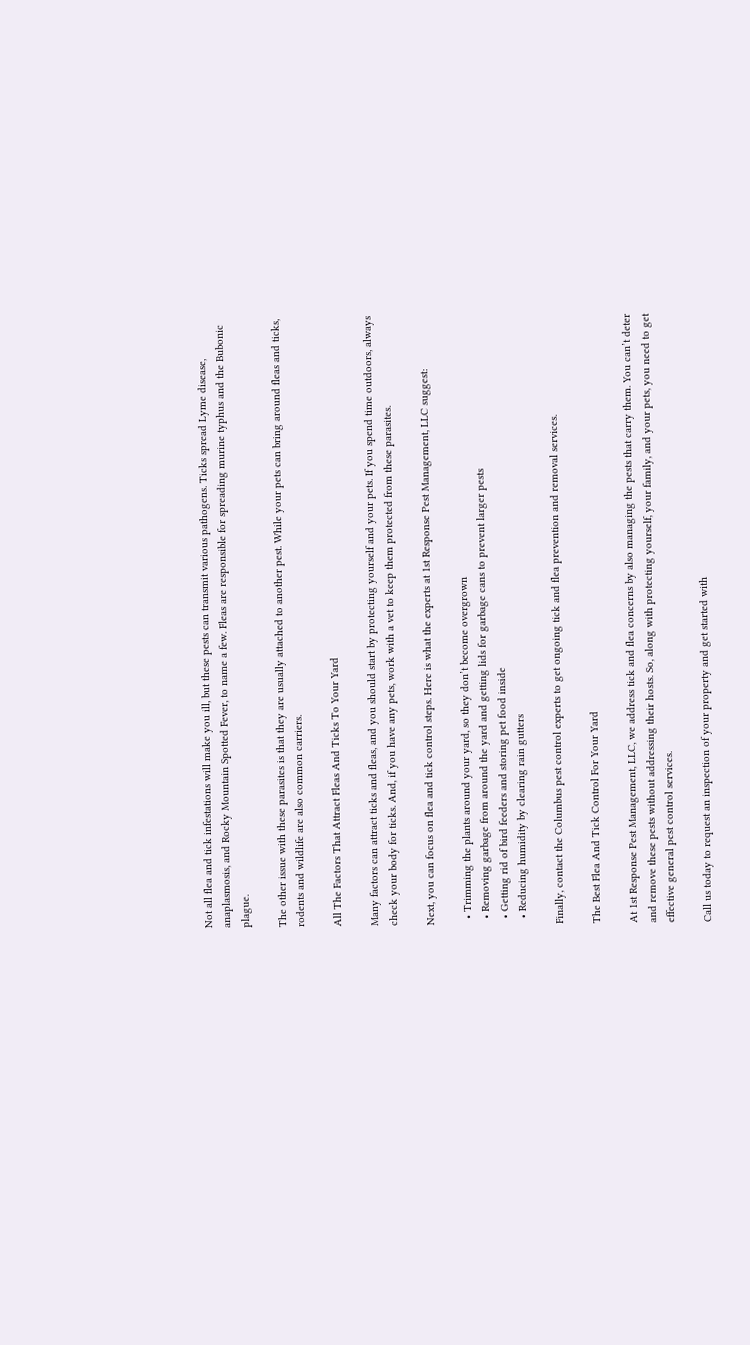Not all flea and tick infestations will make you ill, but these pests can transmit various pathogens. Ticks spread Lyme disease, anaplasmosis, and Rocky Mountain Spotted Fever, to name a few. Fleas are responsible for spreading murine typhus and the Bubonic plague.

The other issue with these parasites is that they are usually attached to another pest. While your pets can bring around fleas and ticks, rodents and wildlife are also common carriers.

All The Factors That Attract Fleas And Ticks To Your Yard

Many factors can attract ticks and fleas, and you should start by protecting yourself and your pets. If you spend time outdoors, always check your body for ticks. And, if you have any pets, work with a vet to keep them protected from these parasites.

Next, you can focus on flea and tick control steps. Here is what the experts at 1st Response Pest Management, LLC suggest:

  • Trimming the plants around your yard, so they don’t become overgrown
  • Removing garbage from around the yard and getting lids for garbage cans to prevent larger pests
  • Getting rid of bird feeders and storing pet food inside
  • Reducing humidity by clearing rain gutters

Finally, contact the Columbus pest control experts to get ongoing tick and flea prevention and removal services.

The Best Flea And Tick Control For Your Yard

At 1st Response Pest Management, LLC, we address tick and flea concerns by also managing the pests that carry them. You can’t deter and remove these pests without addressing their hosts. So, along with protecting yourself, your family, and your pets, you need to get effective general pest control services.

Call us today to request an inspection of your property and get started with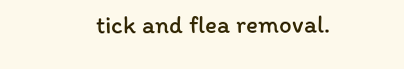tick and flea removal.